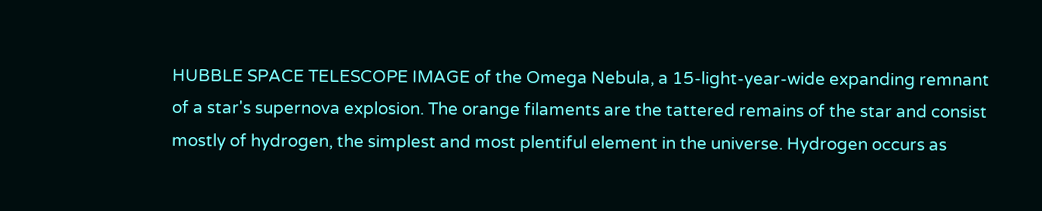HUBBLE SPACE TELESCOPE IMAGE of the Omega Nebula, a 15-light-year-wide expanding remnant of a star's supernova explosion. The orange filaments are the tattered remains of the star and consist mostly of hydrogen, the simplest and most plentiful element in the universe. Hydrogen occurs as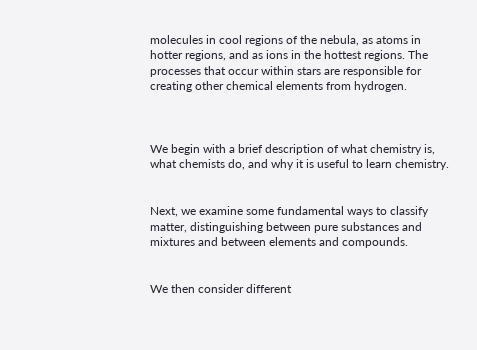molecules in cool regions of the nebula, as atoms in hotter regions, and as ions in the hottest regions. The processes that occur within stars are responsible for creating other chemical elements from hydrogen.



We begin with a brief description of what chemistry is, what chemists do, and why it is useful to learn chemistry.


Next, we examine some fundamental ways to classify matter, distinguishing between pure substances and mixtures and between elements and compounds.


We then consider different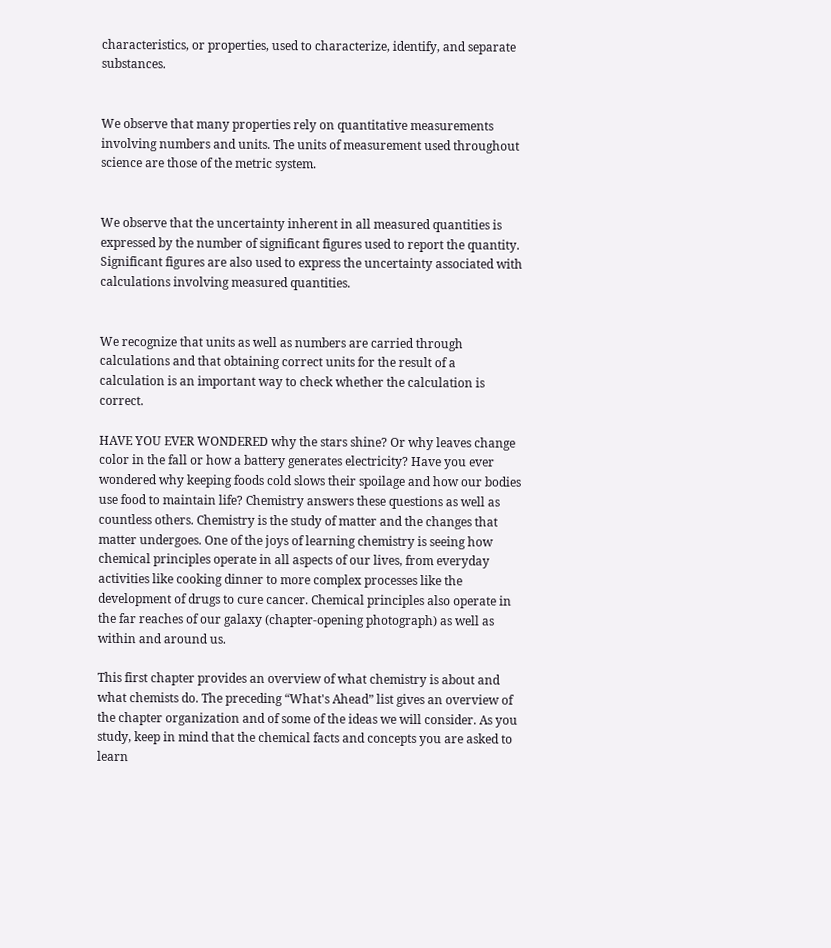characteristics, or properties, used to characterize, identify, and separate substances.


We observe that many properties rely on quantitative measurements involving numbers and units. The units of measurement used throughout science are those of the metric system.


We observe that the uncertainty inherent in all measured quantities is expressed by the number of significant figures used to report the quantity. Significant figures are also used to express the uncertainty associated with calculations involving measured quantities.


We recognize that units as well as numbers are carried through calculations and that obtaining correct units for the result of a calculation is an important way to check whether the calculation is correct.

HAVE YOU EVER WONDERED why the stars shine? Or why leaves change color in the fall or how a battery generates electricity? Have you ever wondered why keeping foods cold slows their spoilage and how our bodies use food to maintain life? Chemistry answers these questions as well as countless others. Chemistry is the study of matter and the changes that matter undergoes. One of the joys of learning chemistry is seeing how chemical principles operate in all aspects of our lives, from everyday activities like cooking dinner to more complex processes like the development of drugs to cure cancer. Chemical principles also operate in the far reaches of our galaxy (chapter-opening photograph) as well as within and around us.

This first chapter provides an overview of what chemistry is about and what chemists do. The preceding “What's Ahead” list gives an overview of the chapter organization and of some of the ideas we will consider. As you study, keep in mind that the chemical facts and concepts you are asked to learn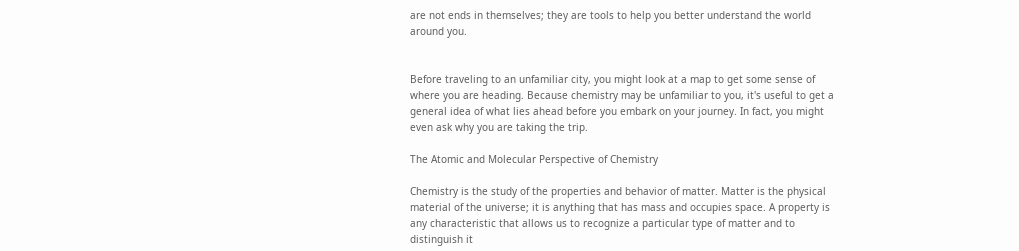are not ends in themselves; they are tools to help you better understand the world around you.


Before traveling to an unfamiliar city, you might look at a map to get some sense of where you are heading. Because chemistry may be unfamiliar to you, it's useful to get a general idea of what lies ahead before you embark on your journey. In fact, you might even ask why you are taking the trip.

The Atomic and Molecular Perspective of Chemistry

Chemistry is the study of the properties and behavior of matter. Matter is the physical material of the universe; it is anything that has mass and occupies space. A property is any characteristic that allows us to recognize a particular type of matter and to distinguish it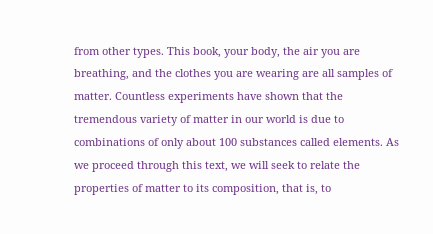from other types. This book, your body, the air you are breathing, and the clothes you are wearing are all samples of matter. Countless experiments have shown that the tremendous variety of matter in our world is due to combinations of only about 100 substances called elements. As we proceed through this text, we will seek to relate the properties of matter to its composition, that is, to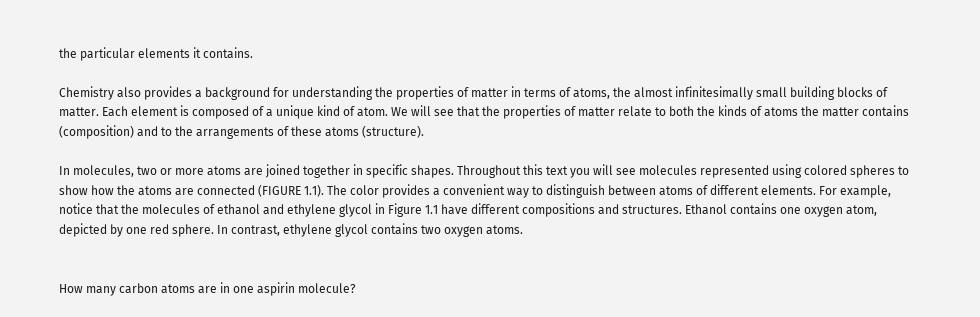the particular elements it contains.

Chemistry also provides a background for understanding the properties of matter in terms of atoms, the almost infinitesimally small building blocks of matter. Each element is composed of a unique kind of atom. We will see that the properties of matter relate to both the kinds of atoms the matter contains (composition) and to the arrangements of these atoms (structure).

In molecules, two or more atoms are joined together in specific shapes. Throughout this text you will see molecules represented using colored spheres to show how the atoms are connected (FIGURE 1.1). The color provides a convenient way to distinguish between atoms of different elements. For example, notice that the molecules of ethanol and ethylene glycol in Figure 1.1 have different compositions and structures. Ethanol contains one oxygen atom, depicted by one red sphere. In contrast, ethylene glycol contains two oxygen atoms.


How many carbon atoms are in one aspirin molecule?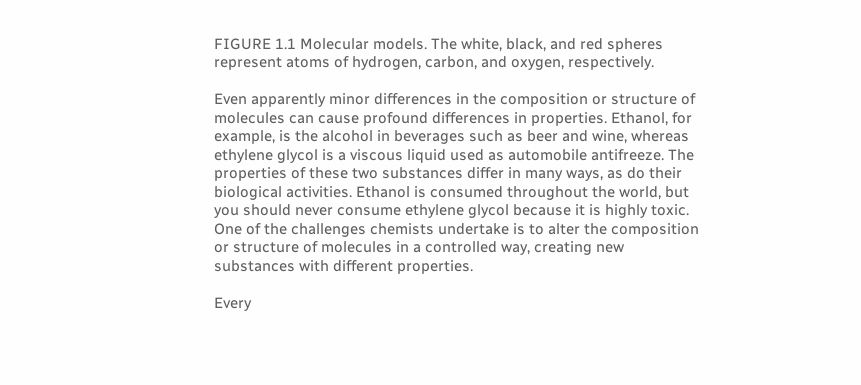FIGURE 1.1 Molecular models. The white, black, and red spheres represent atoms of hydrogen, carbon, and oxygen, respectively.

Even apparently minor differences in the composition or structure of molecules can cause profound differences in properties. Ethanol, for example, is the alcohol in beverages such as beer and wine, whereas ethylene glycol is a viscous liquid used as automobile antifreeze. The properties of these two substances differ in many ways, as do their biological activities. Ethanol is consumed throughout the world, but you should never consume ethylene glycol because it is highly toxic. One of the challenges chemists undertake is to alter the composition or structure of molecules in a controlled way, creating new substances with different properties.

Every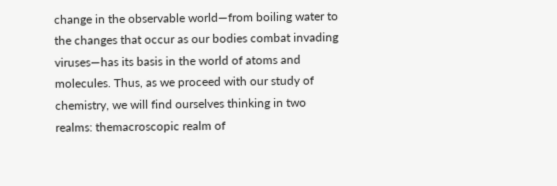change in the observable world—from boiling water to the changes that occur as our bodies combat invading viruses—has its basis in the world of atoms and molecules. Thus, as we proceed with our study of chemistry, we will find ourselves thinking in two realms: themacroscopic realm of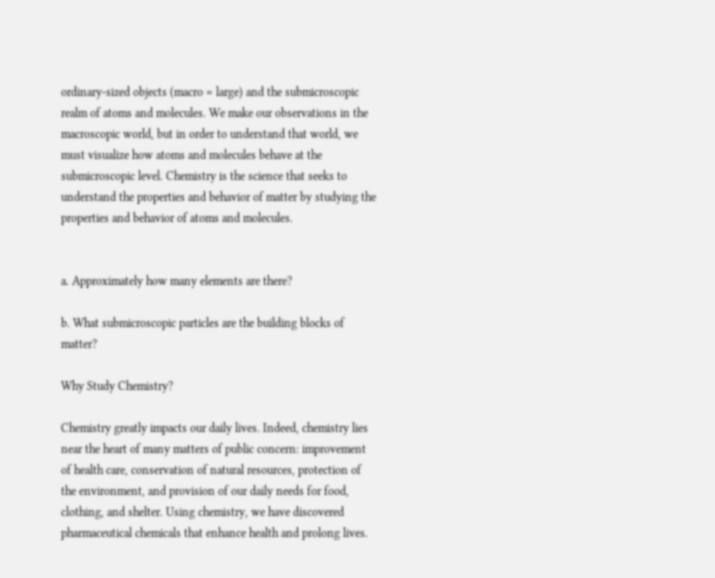ordinary-sized objects (macro = large) and the submicroscopic realm of atoms and molecules. We make our observations in the macroscopic world, but in order to understand that world, we must visualize how atoms and molecules behave at the submicroscopic level. Chemistry is the science that seeks to understand the properties and behavior of matter by studying the properties and behavior of atoms and molecules.


a. Approximately how many elements are there?

b. What submicroscopic particles are the building blocks of matter?

Why Study Chemistry?

Chemistry greatly impacts our daily lives. Indeed, chemistry lies near the heart of many matters of public concern: improvement of health care, conservation of natural resources, protection of the environment, and provision of our daily needs for food, clothing, and shelter. Using chemistry, we have discovered pharmaceutical chemicals that enhance health and prolong lives.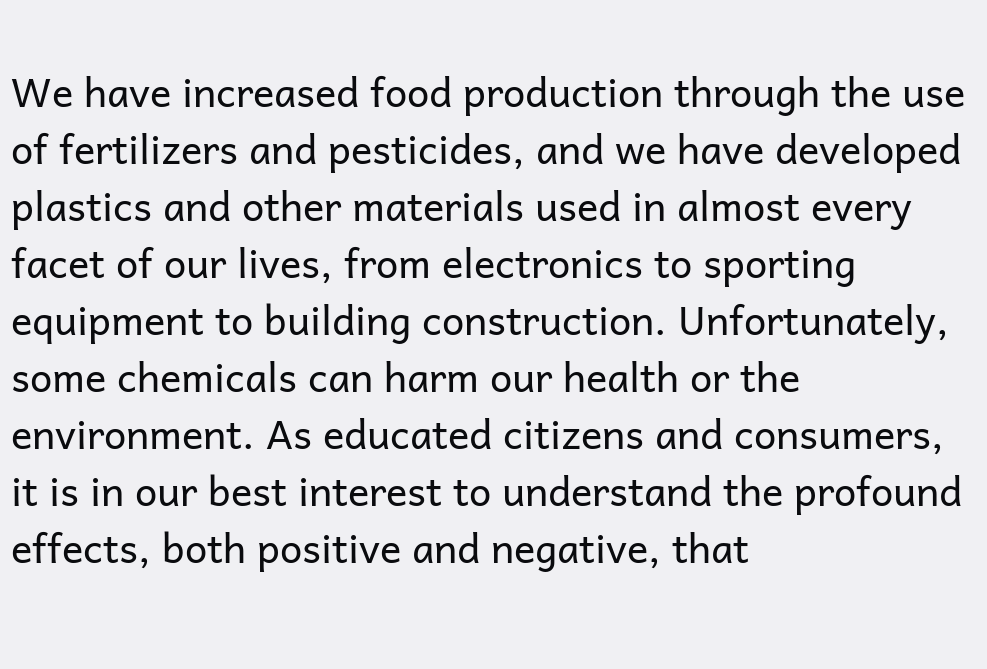We have increased food production through the use of fertilizers and pesticides, and we have developed plastics and other materials used in almost every facet of our lives, from electronics to sporting equipment to building construction. Unfortunately, some chemicals can harm our health or the environment. As educated citizens and consumers, it is in our best interest to understand the profound effects, both positive and negative, that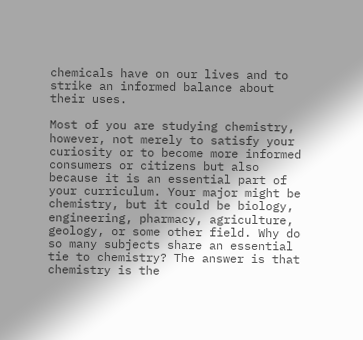chemicals have on our lives and to strike an informed balance about their uses.

Most of you are studying chemistry, however, not merely to satisfy your curiosity or to become more informed consumers or citizens but also because it is an essential part of your curriculum. Your major might be chemistry, but it could be biology, engineering, pharmacy, agriculture, geology, or some other field. Why do so many subjects share an essential tie to chemistry? The answer is that chemistry is the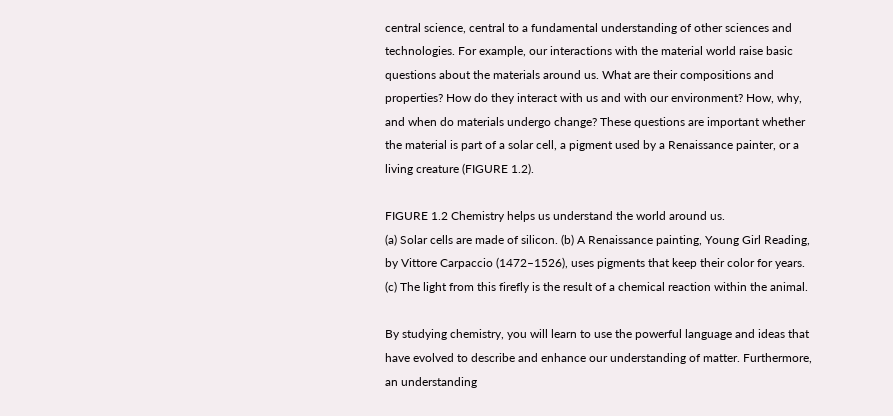central science, central to a fundamental understanding of other sciences and technologies. For example, our interactions with the material world raise basic questions about the materials around us. What are their compositions and properties? How do they interact with us and with our environment? How, why, and when do materials undergo change? These questions are important whether the material is part of a solar cell, a pigment used by a Renaissance painter, or a living creature (FIGURE 1.2).

FIGURE 1.2 Chemistry helps us understand the world around us.
(a) Solar cells are made of silicon. (b) A Renaissance painting, Young Girl Reading, by Vittore Carpaccio (1472–1526), uses pigments that keep their color for years. (c) The light from this firefly is the result of a chemical reaction within the animal.

By studying chemistry, you will learn to use the powerful language and ideas that have evolved to describe and enhance our understanding of matter. Furthermore, an understanding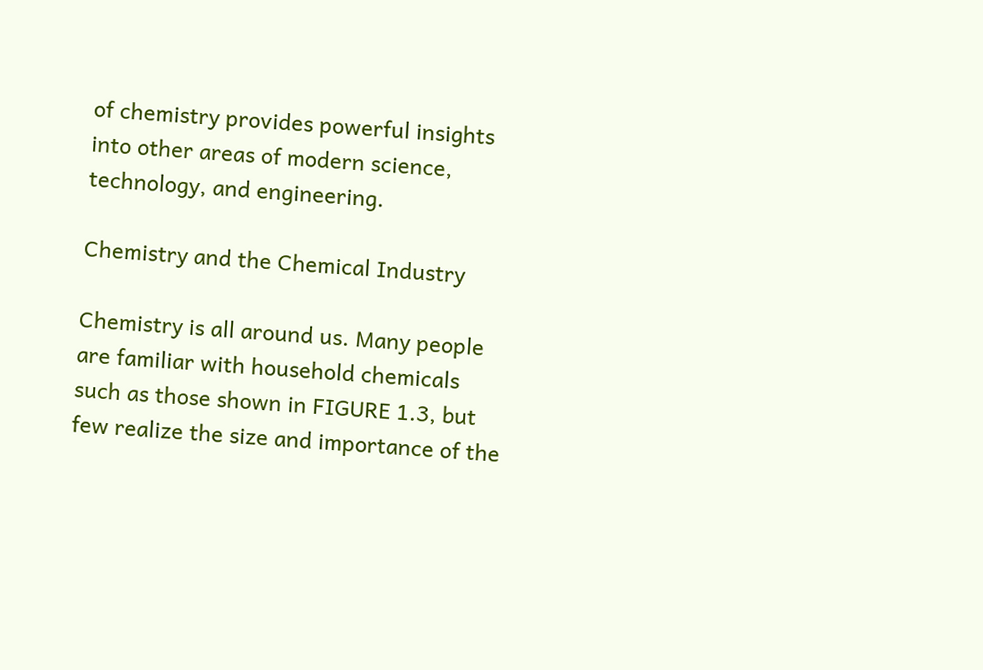of chemistry provides powerful insights into other areas of modern science, technology, and engineering.

Chemistry and the Chemical Industry

Chemistry is all around us. Many people are familiar with household chemicals such as those shown in FIGURE 1.3, but few realize the size and importance of the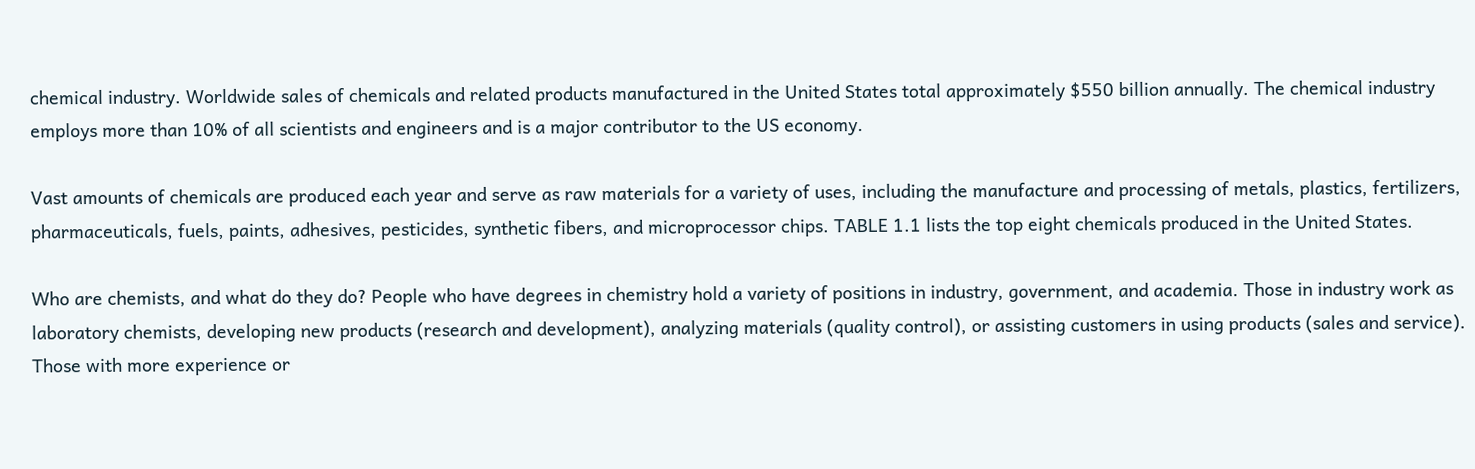chemical industry. Worldwide sales of chemicals and related products manufactured in the United States total approximately $550 billion annually. The chemical industry employs more than 10% of all scientists and engineers and is a major contributor to the US economy.

Vast amounts of chemicals are produced each year and serve as raw materials for a variety of uses, including the manufacture and processing of metals, plastics, fertilizers, pharmaceuticals, fuels, paints, adhesives, pesticides, synthetic fibers, and microprocessor chips. TABLE 1.1 lists the top eight chemicals produced in the United States.

Who are chemists, and what do they do? People who have degrees in chemistry hold a variety of positions in industry, government, and academia. Those in industry work as laboratory chemists, developing new products (research and development), analyzing materials (quality control), or assisting customers in using products (sales and service). Those with more experience or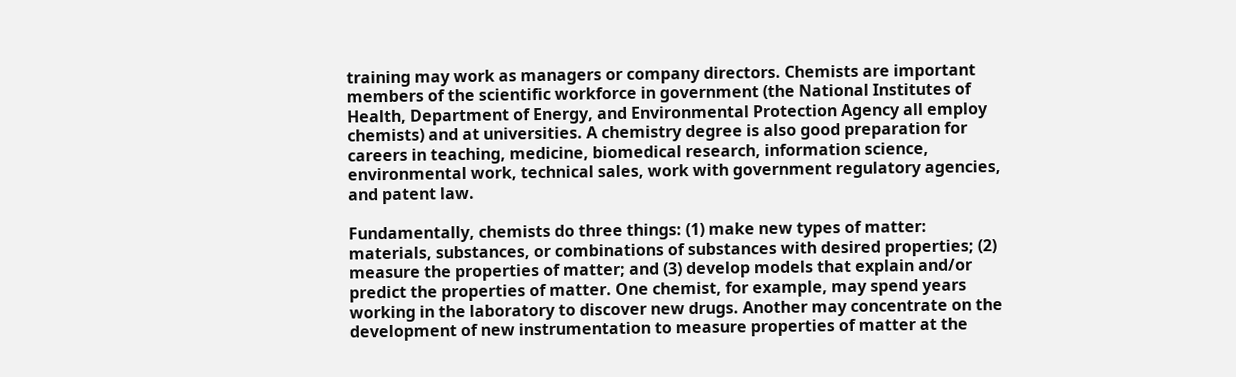training may work as managers or company directors. Chemists are important members of the scientific workforce in government (the National Institutes of Health, Department of Energy, and Environmental Protection Agency all employ chemists) and at universities. A chemistry degree is also good preparation for careers in teaching, medicine, biomedical research, information science, environmental work, technical sales, work with government regulatory agencies, and patent law.

Fundamentally, chemists do three things: (1) make new types of matter: materials, substances, or combinations of substances with desired properties; (2) measure the properties of matter; and (3) develop models that explain and/or predict the properties of matter. One chemist, for example, may spend years working in the laboratory to discover new drugs. Another may concentrate on the development of new instrumentation to measure properties of matter at the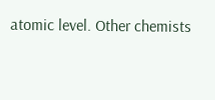atomic level. Other chemists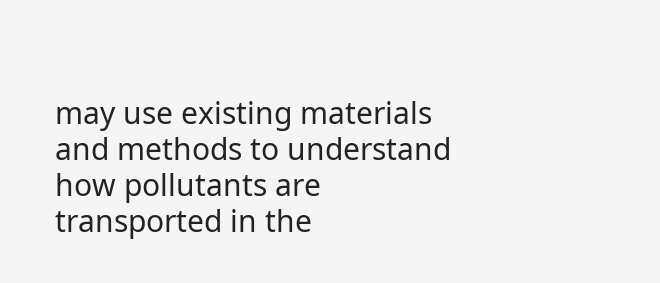may use existing materials and methods to understand how pollutants are transported in the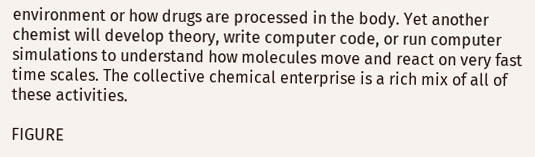environment or how drugs are processed in the body. Yet another chemist will develop theory, write computer code, or run computer simulations to understand how molecules move and react on very fast time scales. The collective chemical enterprise is a rich mix of all of these activities.

FIGURE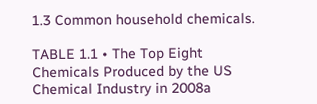1.3 Common household chemicals.

TABLE 1.1 • The Top Eight Chemicals Produced by the US Chemical Industry in 2008a